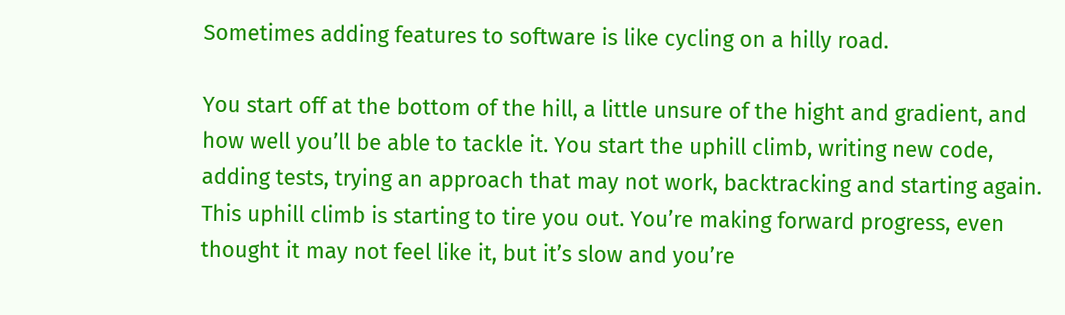Sometimes adding features to software is like cycling on a hilly road.

You start off at the bottom of the hill, a little unsure of the hight and gradient, and how well you’ll be able to tackle it. You start the uphill climb, writing new code, adding tests, trying an approach that may not work, backtracking and starting again. This uphill climb is starting to tire you out. You’re making forward progress, even thought it may not feel like it, but it’s slow and you’re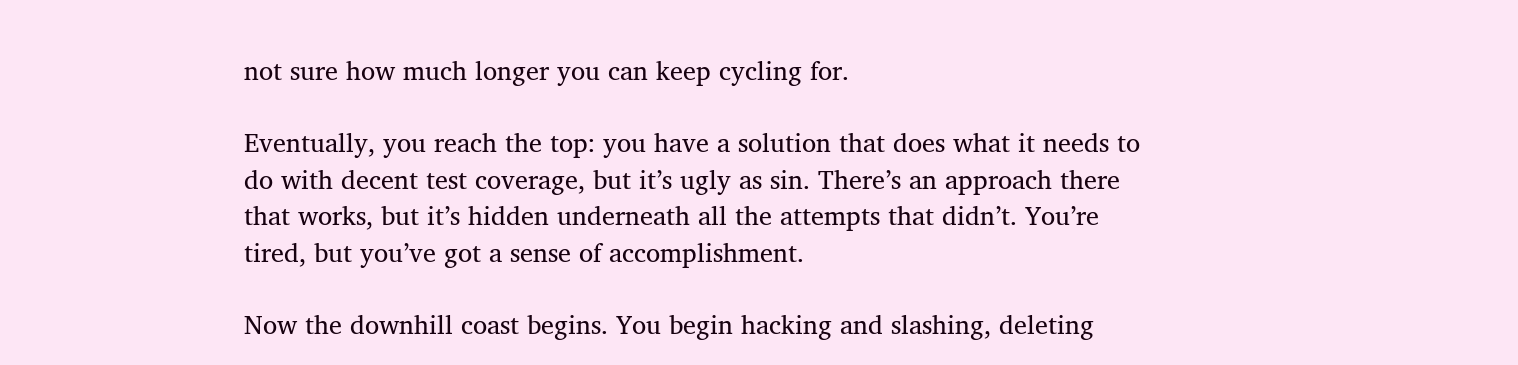not sure how much longer you can keep cycling for.

Eventually, you reach the top: you have a solution that does what it needs to do with decent test coverage, but it’s ugly as sin. There’s an approach there that works, but it’s hidden underneath all the attempts that didn’t. You’re tired, but you’ve got a sense of accomplishment.

Now the downhill coast begins. You begin hacking and slashing, deleting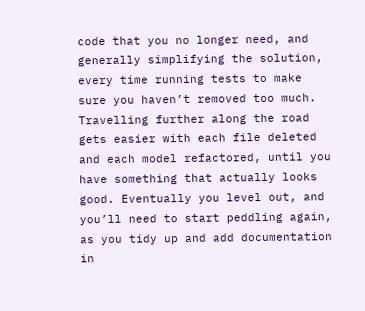code that you no longer need, and generally simplifying the solution, every time running tests to make sure you haven’t removed too much. Travelling further along the road gets easier with each file deleted and each model refactored, until you have something that actually looks good. Eventually you level out, and you’ll need to start peddling again, as you tidy up and add documentation in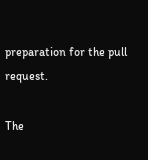preparation for the pull request.

The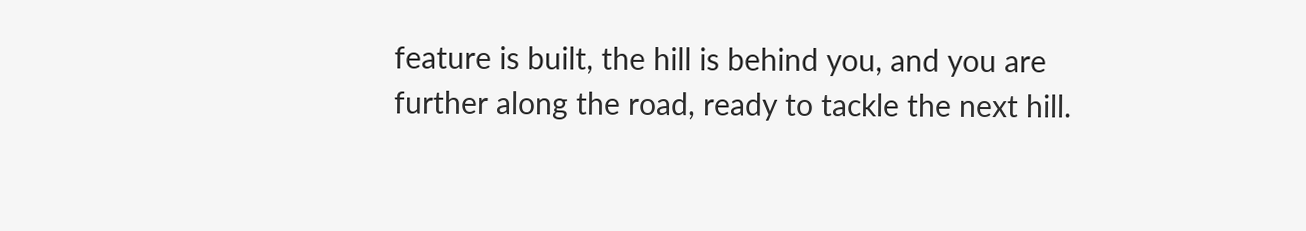feature is built, the hill is behind you, and you are further along the road, ready to tackle the next hill.